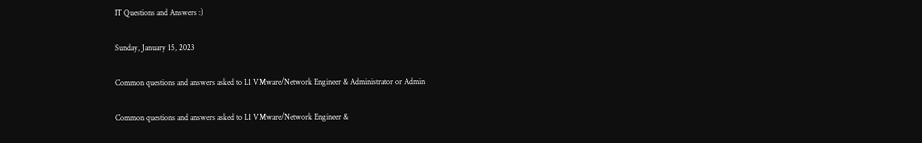IT Questions and Answers :)

Sunday, January 15, 2023

Common questions and answers asked to L1 VMware/Network Engineer & Administrator or Admin

Common questions and answers asked to L1 VMware/Network Engineer &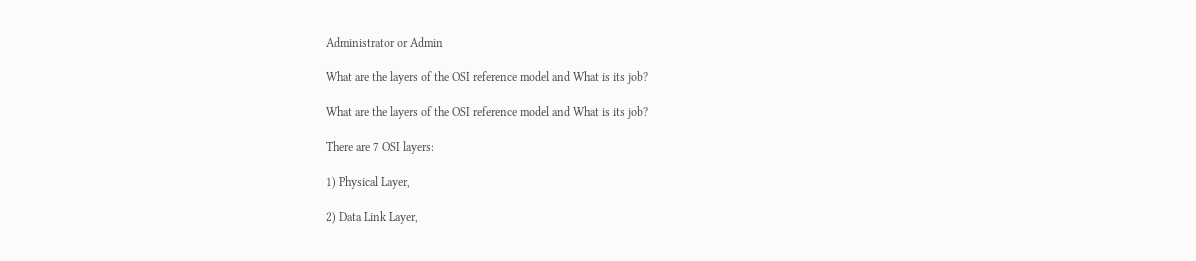Administrator or Admin

What are the layers of the OSI reference model and What is its job?

What are the layers of the OSI reference model and What is its job?

There are 7 OSI layers:

1) Physical Layer,

2) Data Link Layer,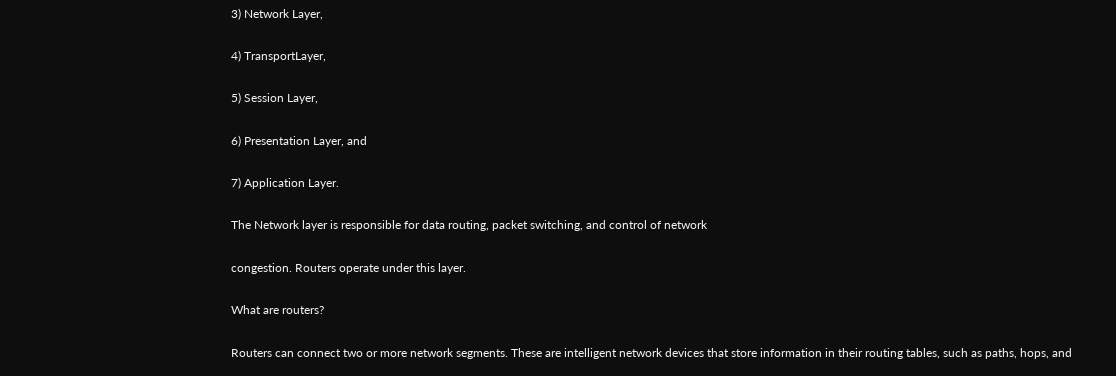3) Network Layer,

4) TransportLayer,

5) Session Layer,

6) Presentation Layer, and

7) Application Layer.

The Network layer is responsible for data routing, packet switching, and control of network

congestion. Routers operate under this layer.

What are routers?

Routers can connect two or more network segments. These are intelligent network devices that store information in their routing tables, such as paths, hops, and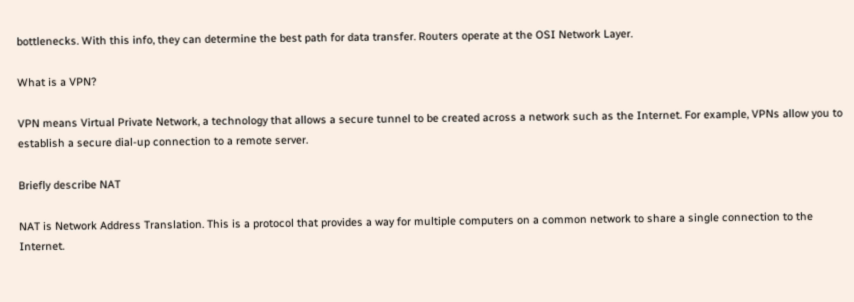bottlenecks. With this info, they can determine the best path for data transfer. Routers operate at the OSI Network Layer.

What is a VPN?

VPN means Virtual Private Network, a technology that allows a secure tunnel to be created across a network such as the Internet. For example, VPNs allow you to establish a secure dial-up connection to a remote server.

Briefly describe NAT

NAT is Network Address Translation. This is a protocol that provides a way for multiple computers on a common network to share a single connection to the Internet.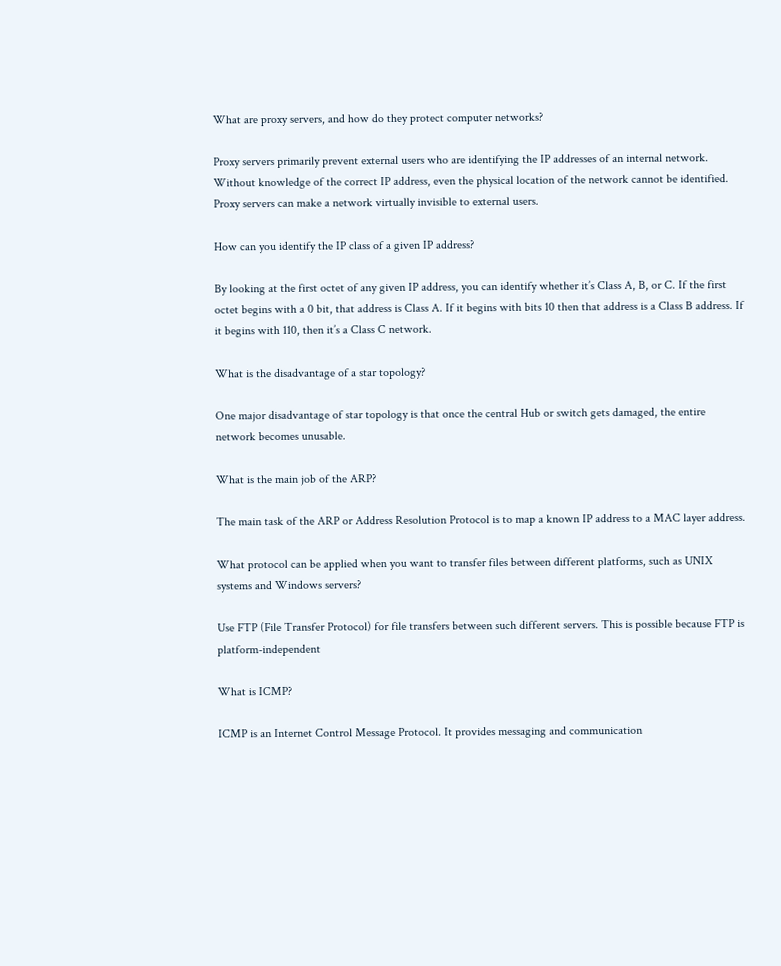What are proxy servers, and how do they protect computer networks?

Proxy servers primarily prevent external users who are identifying the IP addresses of an internal network. Without knowledge of the correct IP address, even the physical location of the network cannot be identified. Proxy servers can make a network virtually invisible to external users.

How can you identify the IP class of a given IP address?

By looking at the first octet of any given IP address, you can identify whether it’s Class A, B, or C. If the first octet begins with a 0 bit, that address is Class A. If it begins with bits 10 then that address is a Class B address. If it begins with 110, then it’s a Class C network.

What is the disadvantage of a star topology?

One major disadvantage of star topology is that once the central Hub or switch gets damaged, the entire network becomes unusable.

What is the main job of the ARP?

The main task of the ARP or Address Resolution Protocol is to map a known IP address to a MAC layer address.

What protocol can be applied when you want to transfer files between different platforms, such as UNIX systems and Windows servers?

Use FTP (File Transfer Protocol) for file transfers between such different servers. This is possible because FTP is platform-independent

What is ICMP?

ICMP is an Internet Control Message Protocol. It provides messaging and communication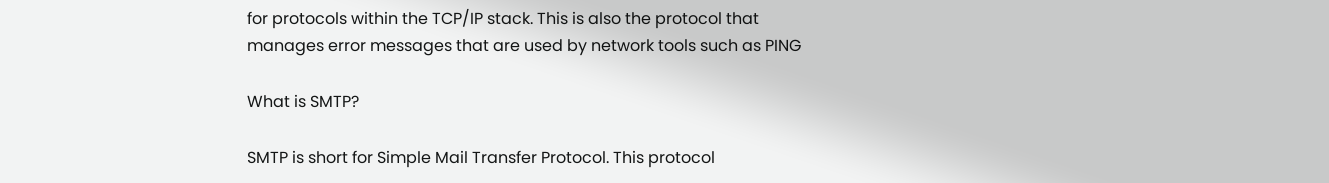for protocols within the TCP/IP stack. This is also the protocol that manages error messages that are used by network tools such as PING

What is SMTP?

SMTP is short for Simple Mail Transfer Protocol. This protocol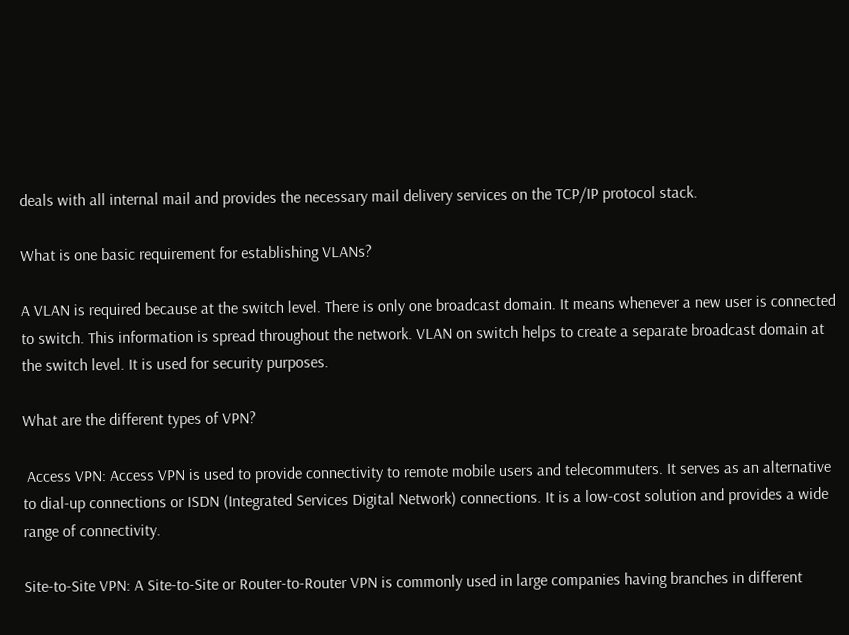deals with all internal mail and provides the necessary mail delivery services on the TCP/IP protocol stack.

What is one basic requirement for establishing VLANs?

A VLAN is required because at the switch level. There is only one broadcast domain. It means whenever a new user is connected to switch. This information is spread throughout the network. VLAN on switch helps to create a separate broadcast domain at the switch level. It is used for security purposes.

What are the different types of VPN?

 Access VPN: Access VPN is used to provide connectivity to remote mobile users and telecommuters. It serves as an alternative to dial-up connections or ISDN (Integrated Services Digital Network) connections. It is a low-cost solution and provides a wide range of connectivity.

Site-to-Site VPN: A Site-to-Site or Router-to-Router VPN is commonly used in large companies having branches in different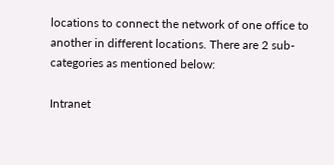locations to connect the network of one office to another in different locations. There are 2 sub-categories as mentioned below:

Intranet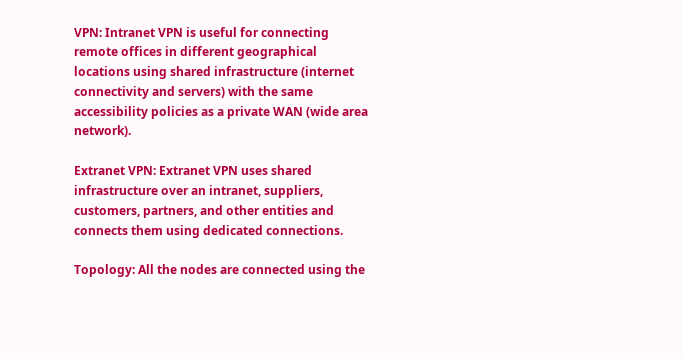VPN: Intranet VPN is useful for connecting remote offices in different geographical locations using shared infrastructure (internet connectivity and servers) with the same accessibility policies as a private WAN (wide area network).

Extranet VPN: Extranet VPN uses shared infrastructure over an intranet, suppliers, customers, partners, and other entities and connects them using dedicated connections.

Topology: All the nodes are connected using the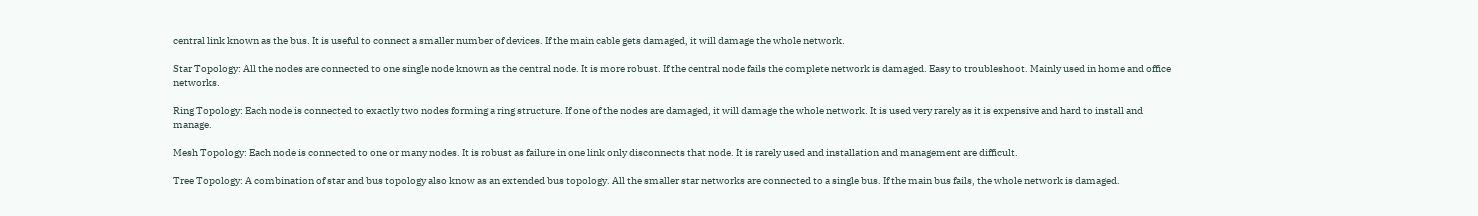central link known as the bus. It is useful to connect a smaller number of devices. If the main cable gets damaged, it will damage the whole network.

Star Topology: All the nodes are connected to one single node known as the central node. It is more robust. If the central node fails the complete network is damaged. Easy to troubleshoot. Mainly used in home and office networks.

Ring Topology: Each node is connected to exactly two nodes forming a ring structure. If one of the nodes are damaged, it will damage the whole network. It is used very rarely as it is expensive and hard to install and manage.

Mesh Topology: Each node is connected to one or many nodes. It is robust as failure in one link only disconnects that node. It is rarely used and installation and management are difficult.

Tree Topology: A combination of star and bus topology also know as an extended bus topology. All the smaller star networks are connected to a single bus. If the main bus fails, the whole network is damaged.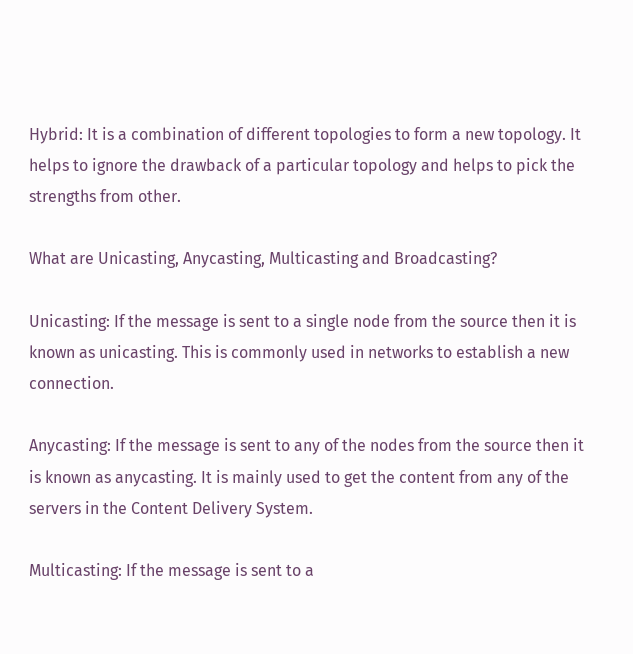Hybrid: It is a combination of different topologies to form a new topology. It helps to ignore the drawback of a particular topology and helps to pick the strengths from other.

What are Unicasting, Anycasting, Multicasting and Broadcasting?

Unicasting: If the message is sent to a single node from the source then it is known as unicasting. This is commonly used in networks to establish a new connection.

Anycasting: If the message is sent to any of the nodes from the source then it is known as anycasting. It is mainly used to get the content from any of the servers in the Content Delivery System.

Multicasting: If the message is sent to a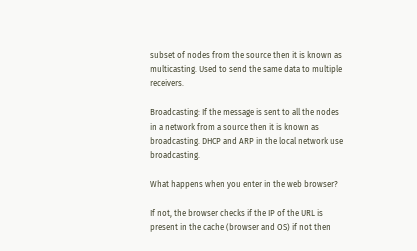subset of nodes from the source then it is known as multicasting. Used to send the same data to multiple receivers.

Broadcasting: If the message is sent to all the nodes in a network from a source then it is known as broadcasting. DHCP and ARP in the local network use broadcasting.

What happens when you enter in the web browser?

If not, the browser checks if the IP of the URL is present in the cache (browser and OS) if not then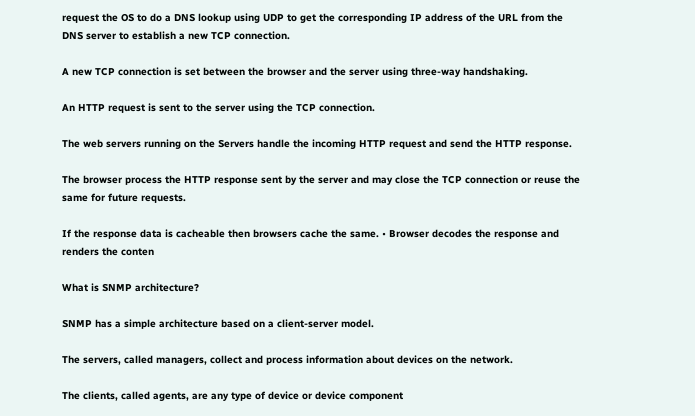request the OS to do a DNS lookup using UDP to get the corresponding IP address of the URL from the DNS server to establish a new TCP connection.

A new TCP connection is set between the browser and the server using three-way handshaking.

An HTTP request is sent to the server using the TCP connection.

The web servers running on the Servers handle the incoming HTTP request and send the HTTP response.

The browser process the HTTP response sent by the server and may close the TCP connection or reuse the same for future requests.

If the response data is cacheable then browsers cache the same. • Browser decodes the response and renders the conten

What is SNMP architecture?

SNMP has a simple architecture based on a client-server model.

The servers, called managers, collect and process information about devices on the network.

The clients, called agents, are any type of device or device component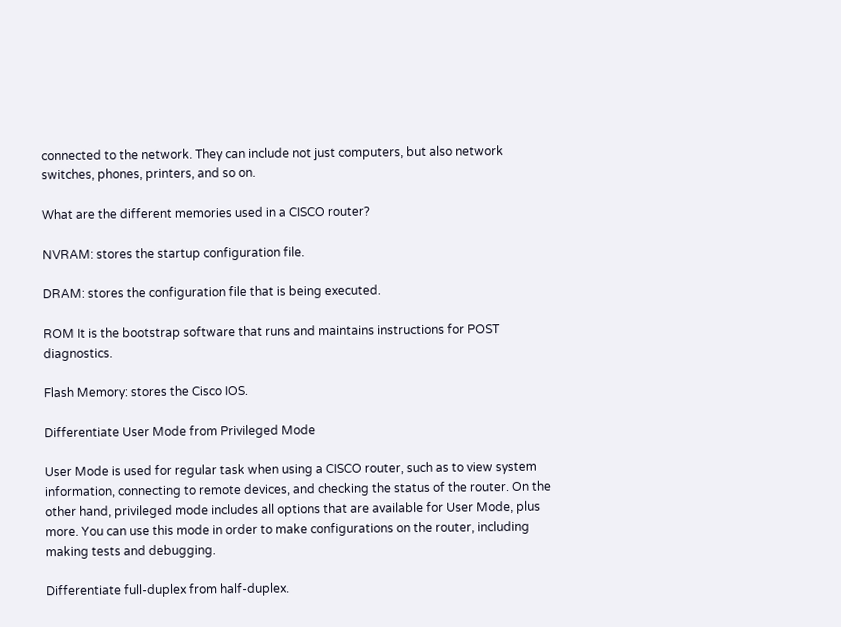connected to the network. They can include not just computers, but also network switches, phones, printers, and so on.

What are the different memories used in a CISCO router?

NVRAM: stores the startup configuration file.

DRAM: stores the configuration file that is being executed.

ROM It is the bootstrap software that runs and maintains instructions for POST diagnostics.

Flash Memory: stores the Cisco IOS.

Differentiate User Mode from Privileged Mode

User Mode is used for regular task when using a CISCO router, such as to view system information, connecting to remote devices, and checking the status of the router. On the other hand, privileged mode includes all options that are available for User Mode, plus more. You can use this mode in order to make configurations on the router, including making tests and debugging.

Differentiate full-duplex from half-duplex.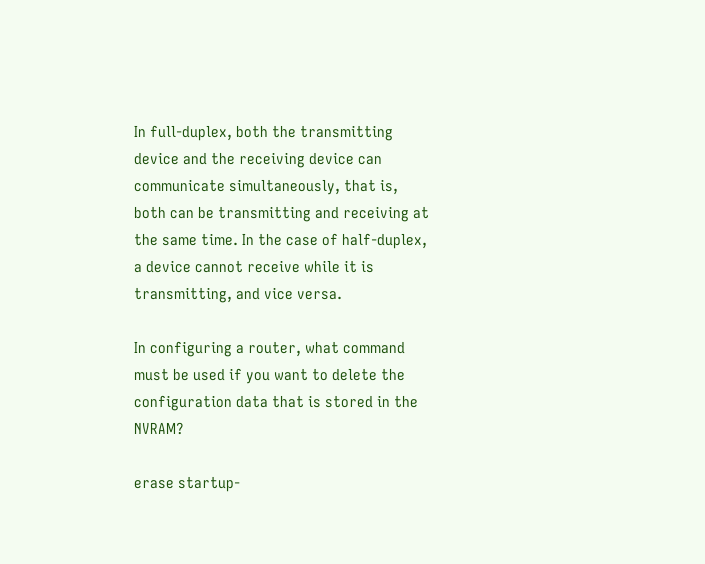In full-duplex, both the transmitting device and the receiving device can communicate simultaneously, that is, both can be transmitting and receiving at the same time. In the case of half-duplex, a device cannot receive while it is transmitting, and vice versa.

In configuring a router, what command must be used if you want to delete the configuration data that is stored in the NVRAM?

erase startup-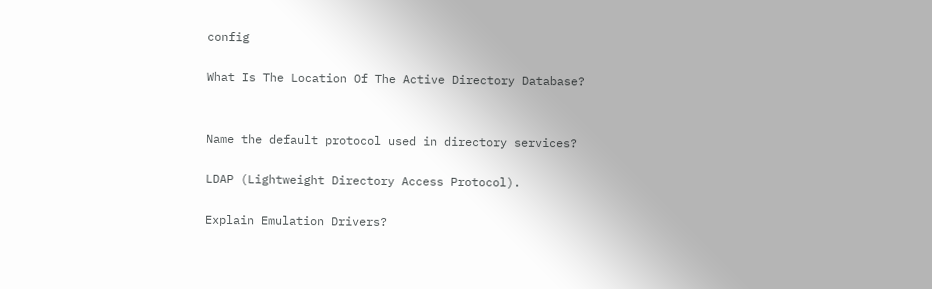config

What Is The Location Of The Active Directory Database?


Name the default protocol used in directory services?

LDAP (Lightweight Directory Access Protocol).

Explain Emulation Drivers?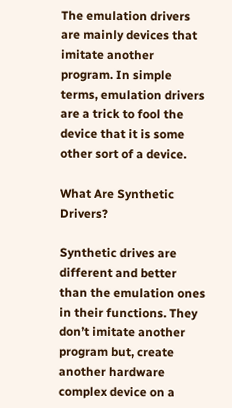The emulation drivers are mainly devices that imitate another program. In simple terms, emulation drivers are a trick to fool the device that it is some other sort of a device.

What Are Synthetic Drivers?

Synthetic drives are different and better than the emulation ones in their functions. They don’t imitate another program but, create another hardware complex device on a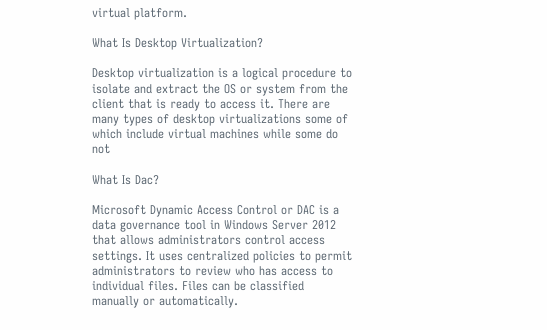virtual platform.

What Is Desktop Virtualization?

Desktop virtualization is a logical procedure to isolate and extract the OS or system from the client that is ready to access it. There are many types of desktop virtualizations some of which include virtual machines while some do not

What Is Dac?

Microsoft Dynamic Access Control or DAC is a data governance tool in Windows Server 2012 that allows administrators control access settings. It uses centralized policies to permit administrators to review who has access to individual files. Files can be classified manually or automatically.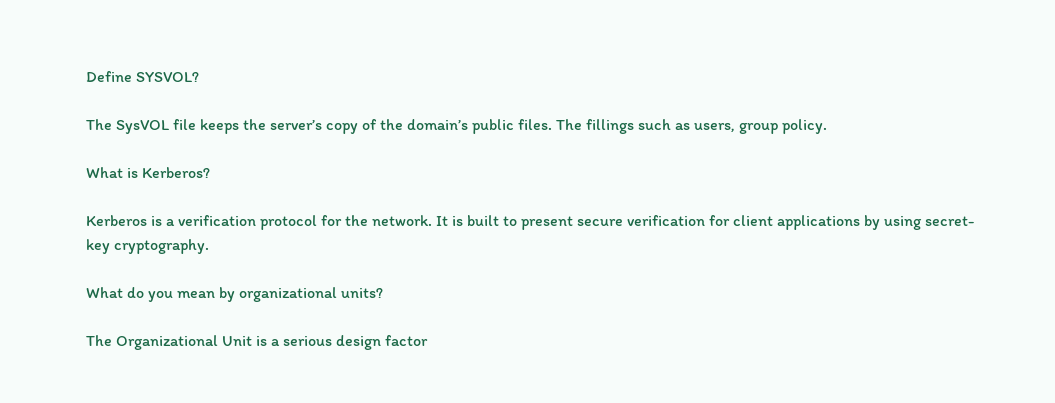Define SYSVOL?

The SysVOL file keeps the server’s copy of the domain’s public files. The fillings such as users, group policy.

What is Kerberos?

Kerberos is a verification protocol for the network. It is built to present secure verification for client applications by using secret-key cryptography.

What do you mean by organizational units?

The Organizational Unit is a serious design factor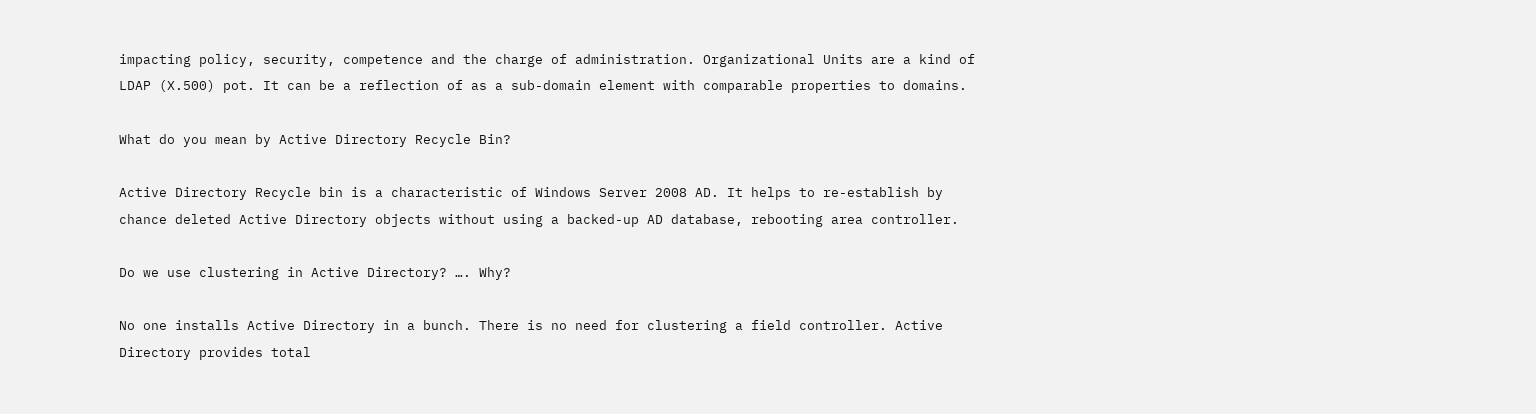impacting policy, security, competence and the charge of administration. Organizational Units are a kind of LDAP (X.500) pot. It can be a reflection of as a sub-domain element with comparable properties to domains.

What do you mean by Active Directory Recycle Bin?

Active Directory Recycle bin is a characteristic of Windows Server 2008 AD. It helps to re-establish by chance deleted Active Directory objects without using a backed-up AD database, rebooting area controller.

Do we use clustering in Active Directory? …. Why?

No one installs Active Directory in a bunch. There is no need for clustering a field controller. Active Directory provides total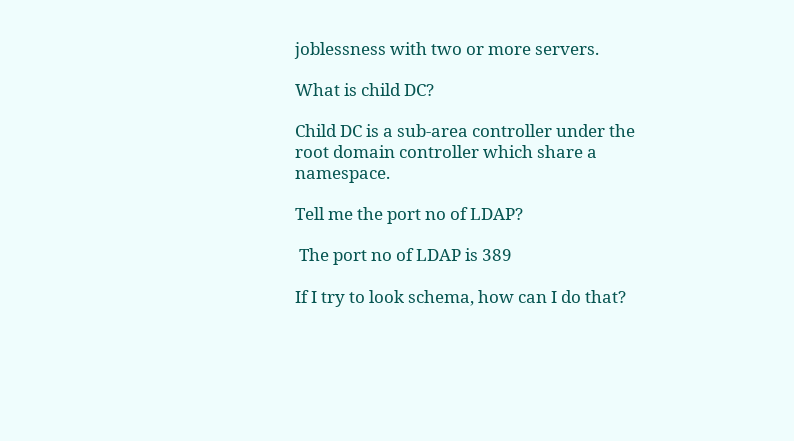joblessness with two or more servers.

What is child DC?

Child DC is a sub-area controller under the root domain controller which share a namespace.

Tell me the port no of LDAP?

 The port no of LDAP is 389

If I try to look schema, how can I do that?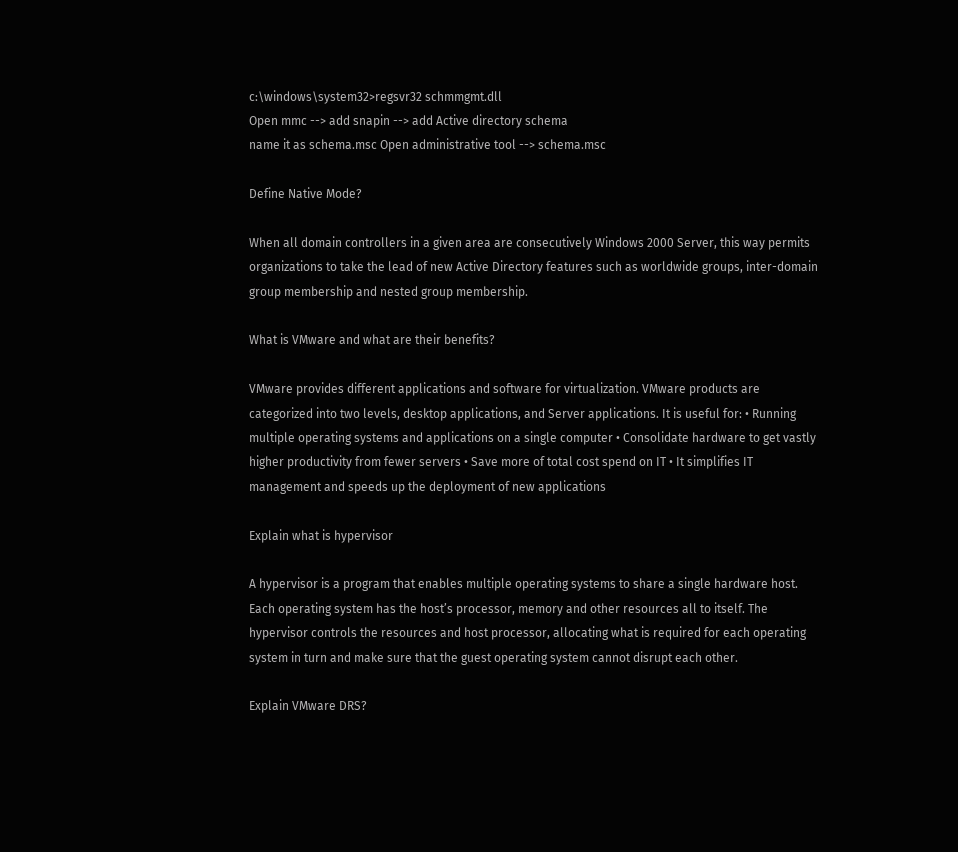c:\windows\system32>regsvr32 schmmgmt.dll
Open mmc --> add snapin --> add Active directory schema
name it as schema.msc Open administrative tool --> schema.msc

Define Native Mode?

When all domain controllers in a given area are consecutively Windows 2000 Server, this way permits organizations to take the lead of new Active Directory features such as worldwide groups, inter-domain group membership and nested group membership.

What is VMware and what are their benefits?

VMware provides different applications and software for virtualization. VMware products are categorized into two levels, desktop applications, and Server applications. It is useful for: • Running multiple operating systems and applications on a single computer • Consolidate hardware to get vastly higher productivity from fewer servers • Save more of total cost spend on IT • It simplifies IT management and speeds up the deployment of new applications

Explain what is hypervisor

A hypervisor is a program that enables multiple operating systems to share a single hardware host. Each operating system has the host’s processor, memory and other resources all to itself. The hypervisor controls the resources and host processor, allocating what is required for each operating system in turn and make sure that the guest operating system cannot disrupt each other.

Explain VMware DRS?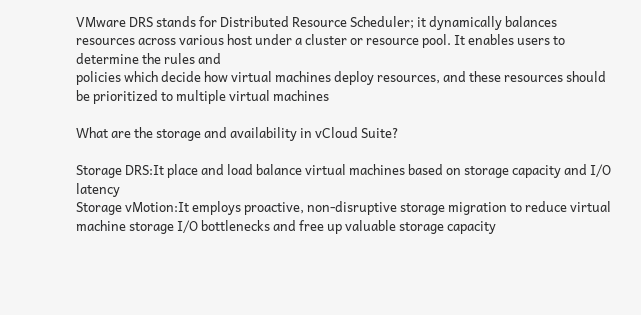VMware DRS stands for Distributed Resource Scheduler; it dynamically balances resources across various host under a cluster or resource pool. It enables users to determine the rules and
policies which decide how virtual machines deploy resources, and these resources should be prioritized to multiple virtual machines

What are the storage and availability in vCloud Suite?

Storage DRS:It place and load balance virtual machines based on storage capacity and I/O latency
Storage vMotion:It employs proactive, non-disruptive storage migration to reduce virtual machine storage I/O bottlenecks and free up valuable storage capacity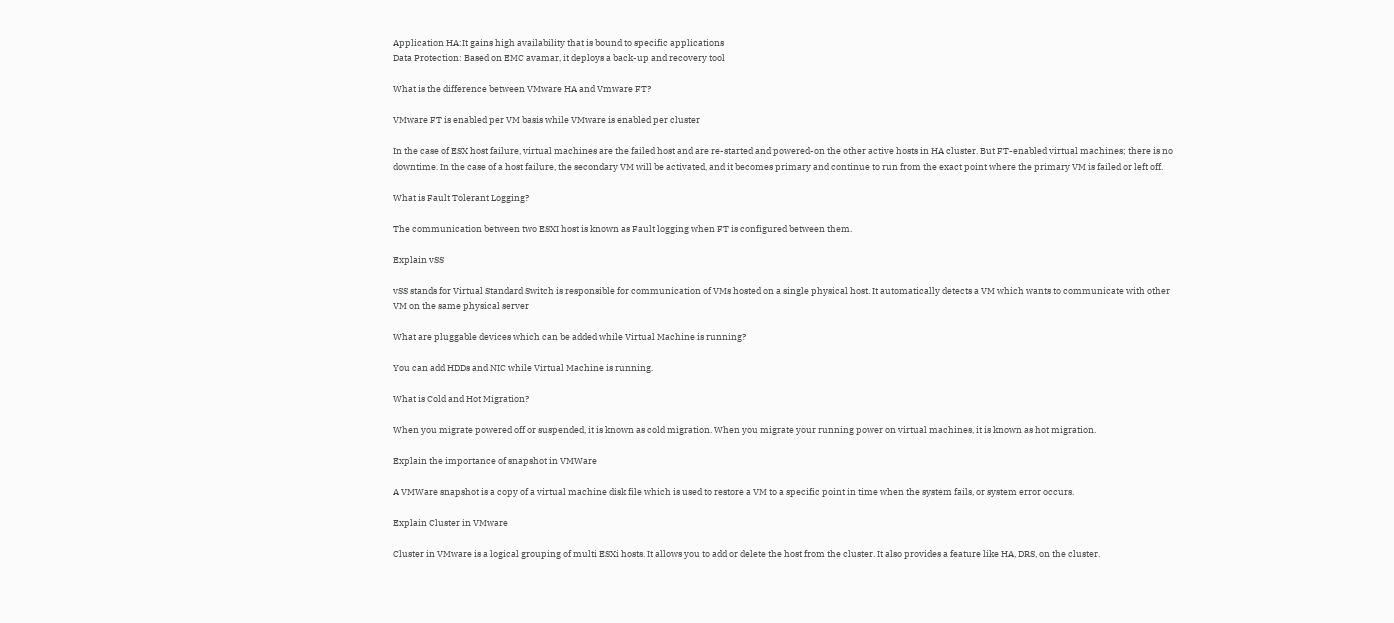Application HA:It gains high availability that is bound to specific applications
Data Protection: Based on EMC avamar, it deploys a back-up and recovery tool

What is the difference between VMware HA and Vmware FT?

VMware FT is enabled per VM basis while VMware is enabled per cluster

In the case of ESX host failure, virtual machines are the failed host and are re-started and powered-on the other active hosts in HA cluster. But FT-enabled virtual machines; there is no downtime. In the case of a host failure, the secondary VM will be activated, and it becomes primary and continue to run from the exact point where the primary VM is failed or left off.

What is Fault Tolerant Logging?

The communication between two ESXI host is known as Fault logging when FT is configured between them.

Explain vSS

vSS stands for Virtual Standard Switch is responsible for communication of VMs hosted on a single physical host. It automatically detects a VM which wants to communicate with other VM on the same physical server

What are pluggable devices which can be added while Virtual Machine is running?

You can add HDDs and NIC while Virtual Machine is running.

What is Cold and Hot Migration?

When you migrate powered off or suspended, it is known as cold migration. When you migrate your running power on virtual machines, it is known as hot migration.

Explain the importance of snapshot in VMWare

A VMWare snapshot is a copy of a virtual machine disk file which is used to restore a VM to a specific point in time when the system fails, or system error occurs.

Explain Cluster in VMware

Cluster in VMware is a logical grouping of multi ESXi hosts. It allows you to add or delete the host from the cluster. It also provides a feature like HA, DRS, on the cluster.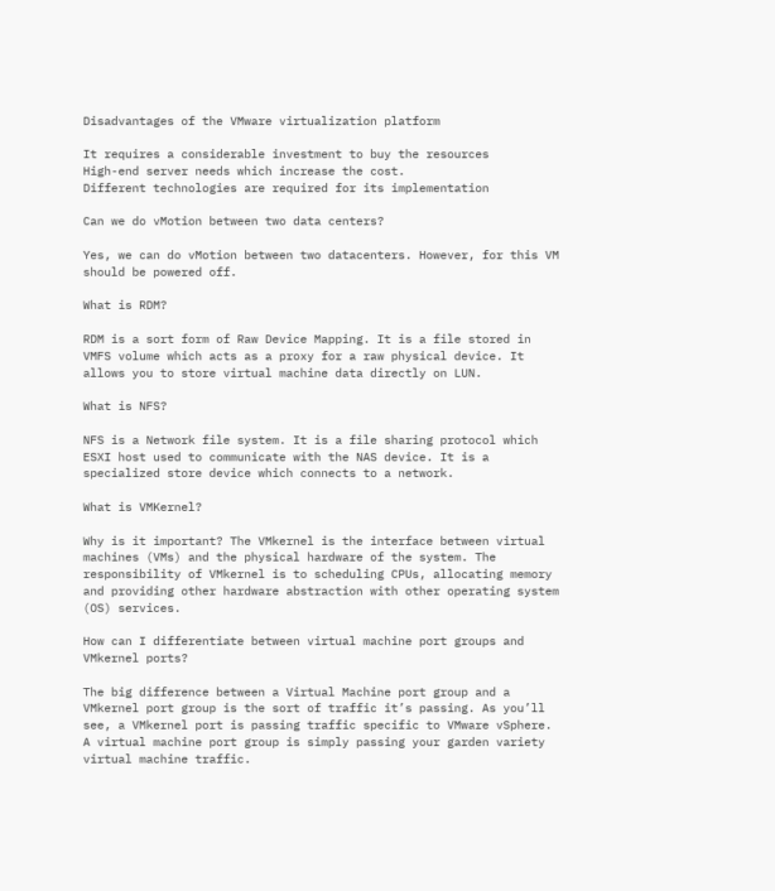Disadvantages of the VMware virtualization platform

It requires a considerable investment to buy the resources
High-end server needs which increase the cost.
Different technologies are required for its implementation

Can we do vMotion between two data centers?

Yes, we can do vMotion between two datacenters. However, for this VM should be powered off.

What is RDM?

RDM is a sort form of Raw Device Mapping. It is a file stored in VMFS volume which acts as a proxy for a raw physical device. It allows you to store virtual machine data directly on LUN.

What is NFS?

NFS is a Network file system. It is a file sharing protocol which ESXI host used to communicate with the NAS device. It is a specialized store device which connects to a network.

What is VMKernel?

Why is it important? The VMkernel is the interface between virtual machines (VMs) and the physical hardware of the system. The responsibility of VMkernel is to scheduling CPUs, allocating memory and providing other hardware abstraction with other operating system (OS) services.

How can I differentiate between virtual machine port groups and VMkernel ports?

The big difference between a Virtual Machine port group and a VMkernel port group is the sort of traffic it’s passing. As you’ll see, a VMkernel port is passing traffic specific to VMware vSphere. A virtual machine port group is simply passing your garden variety virtual machine traffic.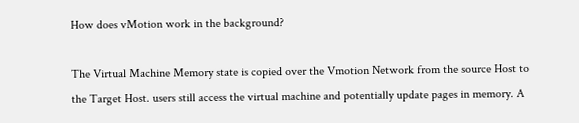How does vMotion work in the background?

The Virtual Machine Memory state is copied over the Vmotion Network from the source Host to the Target Host. users still access the virtual machine and potentially update pages in memory. A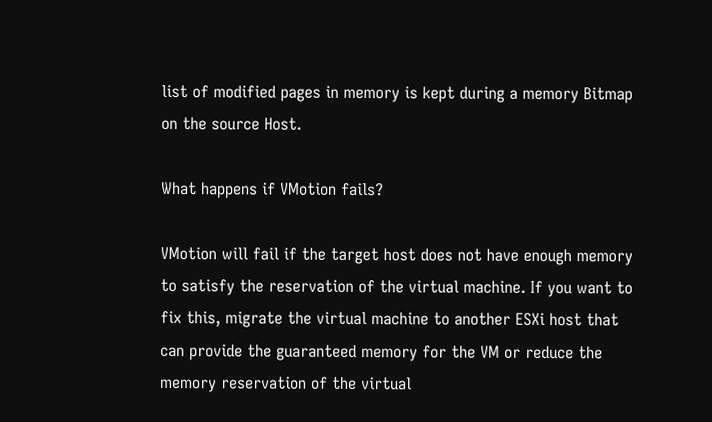list of modified pages in memory is kept during a memory Bitmap on the source Host.

What happens if VMotion fails?

VMotion will fail if the target host does not have enough memory to satisfy the reservation of the virtual machine. If you want to fix this, migrate the virtual machine to another ESXi host that can provide the guaranteed memory for the VM or reduce the memory reservation of the virtual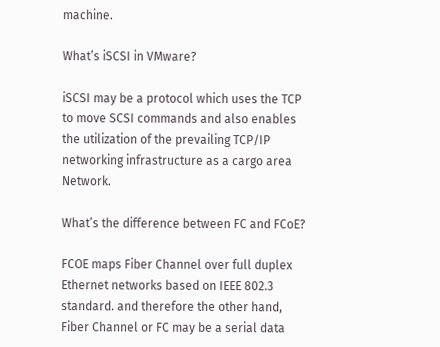machine.

What’s iSCSI in VMware?

iSCSI may be a protocol which uses the TCP to move SCSI commands and also enables the utilization of the prevailing TCP/IP networking infrastructure as a cargo area Network.

What’s the difference between FC and FCoE?

FCOE maps Fiber Channel over full duplex Ethernet networks based on IEEE 802.3 standard. and therefore the other hand, Fiber Channel or FC may be a serial data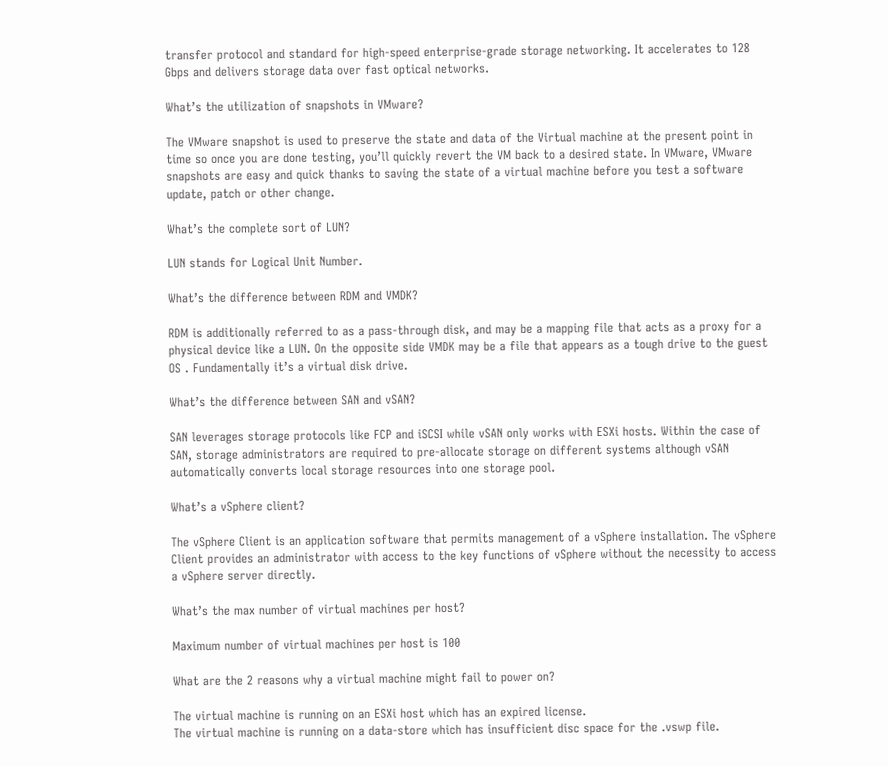transfer protocol and standard for high-speed enterprise-grade storage networking. It accelerates to 128 Gbps and delivers storage data over fast optical networks.

What’s the utilization of snapshots in VMware?

The VMware snapshot is used to preserve the state and data of the Virtual machine at the present point in time so once you are done testing, you’ll quickly revert the VM back to a desired state. In VMware, VMware snapshots are easy and quick thanks to saving the state of a virtual machine before you test a software update, patch or other change.

What’s the complete sort of LUN?

LUN stands for Logical Unit Number.

What’s the difference between RDM and VMDK?

RDM is additionally referred to as a pass-through disk, and may be a mapping file that acts as a proxy for a physical device like a LUN. On the opposite side VMDK may be a file that appears as a tough drive to the guest OS . Fundamentally it’s a virtual disk drive.

What’s the difference between SAN and vSAN?

SAN leverages storage protocols like FCP and iSCSI while vSAN only works with ESXi hosts. Within the case of SAN, storage administrators are required to pre-allocate storage on different systems although vSAN automatically converts local storage resources into one storage pool.

What’s a vSphere client?

The vSphere Client is an application software that permits management of a vSphere installation. The vSphere Client provides an administrator with access to the key functions of vSphere without the necessity to access a vSphere server directly.

What’s the max number of virtual machines per host?

Maximum number of virtual machines per host is 100

What are the 2 reasons why a virtual machine might fail to power on?

The virtual machine is running on an ESXi host which has an expired license.
The virtual machine is running on a data-store which has insufficient disc space for the .vswp file.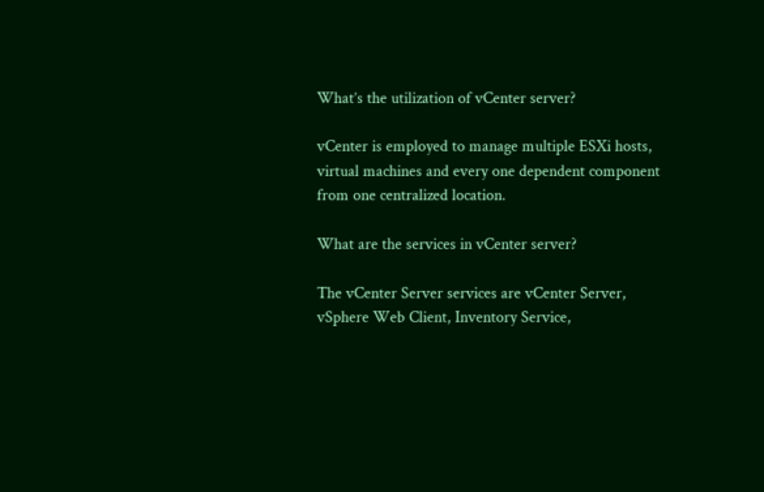What’s the utilization of vCenter server?

vCenter is employed to manage multiple ESXi hosts, virtual machines and every one dependent component from one centralized location.

What are the services in vCenter server?

The vCenter Server services are vCenter Server, vSphere Web Client, Inventory Service,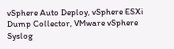vSphere Auto Deploy, vSphere ESXi Dump Collector, VMware vSphere Syslog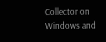Collector on Windows and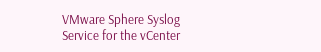VMware Sphere Syslog Service for the vCenter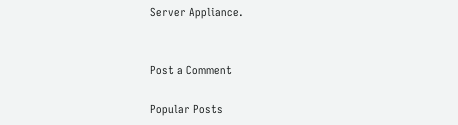Server Appliance.


Post a Comment

Popular Posts